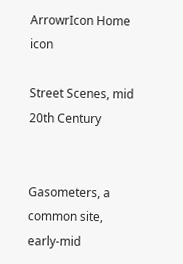ArrowrIcon Home icon

Street Scenes, mid 20th Century


Gasometers, a common site, early-mid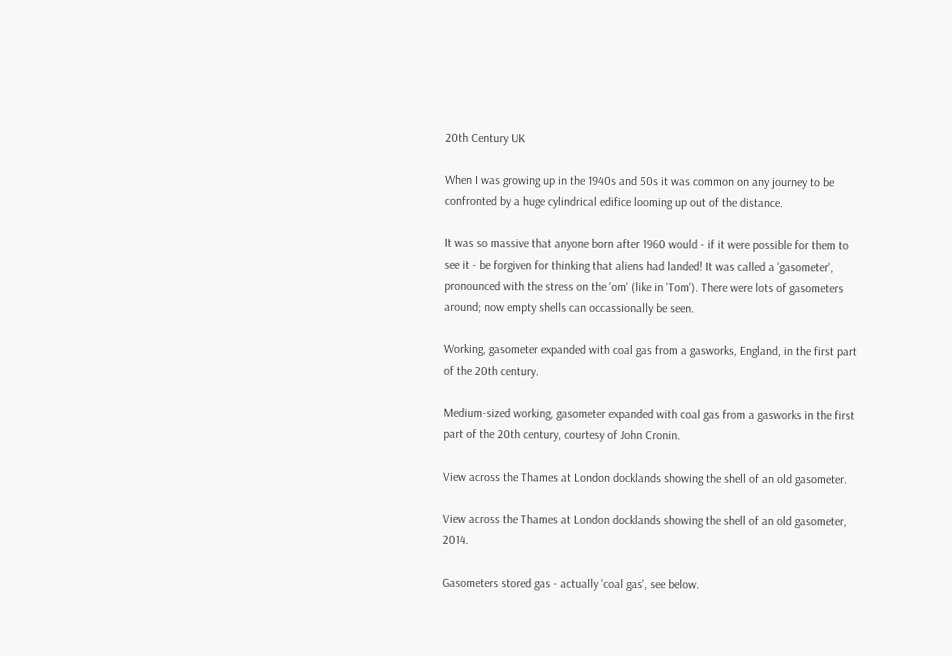20th Century UK

When I was growing up in the 1940s and 50s it was common on any journey to be confronted by a huge cylindrical edifice looming up out of the distance.

It was so massive that anyone born after 1960 would - if it were possible for them to see it - be forgiven for thinking that aliens had landed! It was called a 'gasometer', pronounced with the stress on the 'om' (like in 'Tom'). There were lots of gasometers around; now empty shells can occassionally be seen.

Working, gasometer expanded with coal gas from a gasworks, England, in the first part of the 20th century.

Medium-sized working, gasometer expanded with coal gas from a gasworks in the first part of the 20th century, courtesy of John Cronin.

View across the Thames at London docklands showing the shell of an old gasometer.

View across the Thames at London docklands showing the shell of an old gasometer, 2014.

Gasometers stored gas - actually 'coal gas', see below.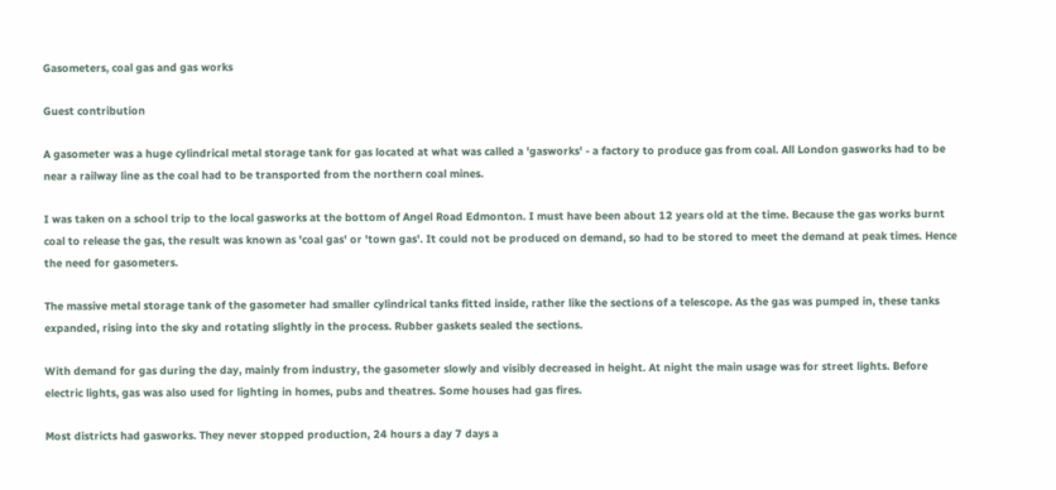Gasometers, coal gas and gas works

Guest contribution

A gasometer was a huge cylindrical metal storage tank for gas located at what was called a 'gasworks' - a factory to produce gas from coal. All London gasworks had to be near a railway line as the coal had to be transported from the northern coal mines.

I was taken on a school trip to the local gasworks at the bottom of Angel Road Edmonton. I must have been about 12 years old at the time. Because the gas works burnt coal to release the gas, the result was known as 'coal gas' or 'town gas'. It could not be produced on demand, so had to be stored to meet the demand at peak times. Hence the need for gasometers.

The massive metal storage tank of the gasometer had smaller cylindrical tanks fitted inside, rather like the sections of a telescope. As the gas was pumped in, these tanks expanded, rising into the sky and rotating slightly in the process. Rubber gaskets sealed the sections.

With demand for gas during the day, mainly from industry, the gasometer slowly and visibly decreased in height. At night the main usage was for street lights. Before electric lights, gas was also used for lighting in homes, pubs and theatres. Some houses had gas fires.

Most districts had gasworks. They never stopped production, 24 hours a day 7 days a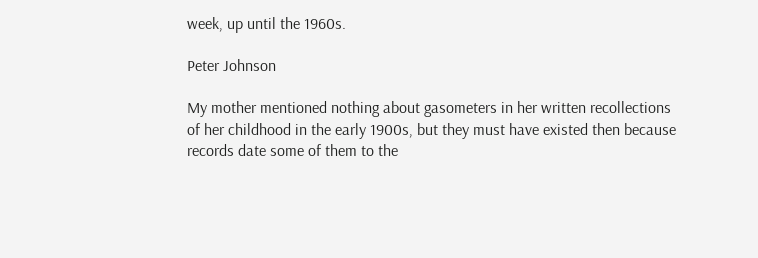week, up until the 1960s.

Peter Johnson

My mother mentioned nothing about gasometers in her written recollections of her childhood in the early 1900s, but they must have existed then because records date some of them to the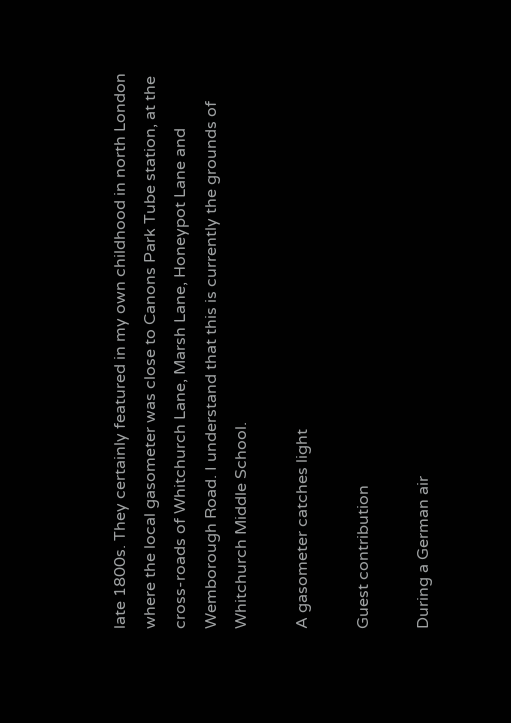late 1800s. They certainly featured in my own childhood in north London where the local gasometer was close to Canons Park Tube station, at the cross-roads of Whitchurch Lane, Marsh Lane, Honeypot Lane and Wemborough Road. I understand that this is currently the grounds of Whitchurch Middle School.

A gasometer catches light

Guest contribution

During a German air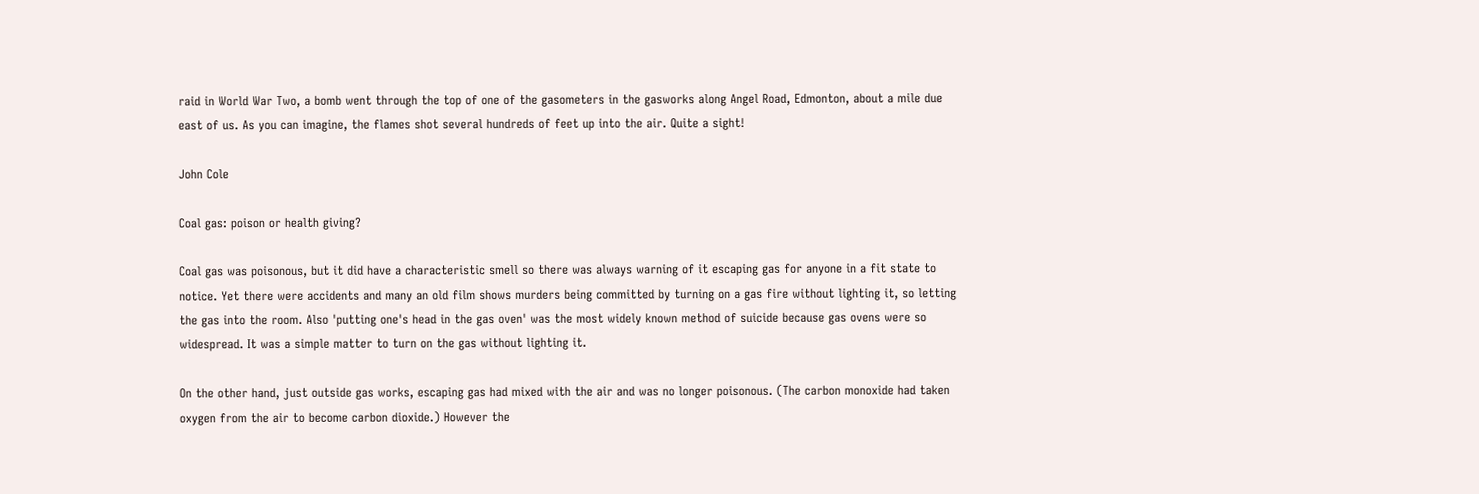raid in World War Two, a bomb went through the top of one of the gasometers in the gasworks along Angel Road, Edmonton, about a mile due east of us. As you can imagine, the flames shot several hundreds of feet up into the air. Quite a sight!

John Cole

Coal gas: poison or health giving?

Coal gas was poisonous, but it did have a characteristic smell so there was always warning of it escaping gas for anyone in a fit state to notice. Yet there were accidents and many an old film shows murders being committed by turning on a gas fire without lighting it, so letting the gas into the room. Also 'putting one's head in the gas oven' was the most widely known method of suicide because gas ovens were so widespread. It was a simple matter to turn on the gas without lighting it.

On the other hand, just outside gas works, escaping gas had mixed with the air and was no longer poisonous. (The carbon monoxide had taken oxygen from the air to become carbon dioxide.) However the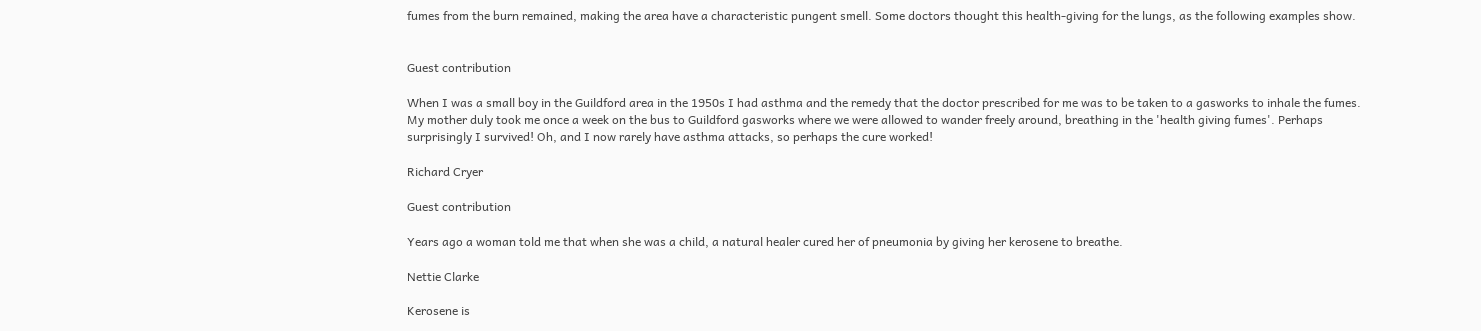fumes from the burn remained, making the area have a characteristic pungent smell. Some doctors thought this health-giving for the lungs, as the following examples show.


Guest contribution

When I was a small boy in the Guildford area in the 1950s I had asthma and the remedy that the doctor prescribed for me was to be taken to a gasworks to inhale the fumes. My mother duly took me once a week on the bus to Guildford gasworks where we were allowed to wander freely around, breathing in the 'health giving fumes'. Perhaps surprisingly I survived! Oh, and I now rarely have asthma attacks, so perhaps the cure worked!

Richard Cryer

Guest contribution

Years ago a woman told me that when she was a child, a natural healer cured her of pneumonia by giving her kerosene to breathe.

Nettie Clarke

Kerosene is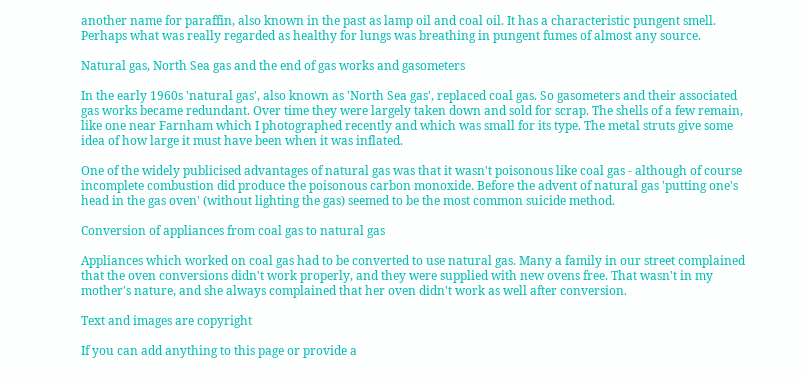another name for paraffin, also known in the past as lamp oil and coal oil. It has a characteristic pungent smell. Perhaps what was really regarded as healthy for lungs was breathing in pungent fumes of almost any source.

Natural gas, North Sea gas and the end of gas works and gasometers

In the early 1960s 'natural gas', also known as 'North Sea gas', replaced coal gas. So gasometers and their associated gas works became redundant. Over time they were largely taken down and sold for scrap. The shells of a few remain, like one near Farnham which I photographed recently and which was small for its type. The metal struts give some idea of how large it must have been when it was inflated.

One of the widely publicised advantages of natural gas was that it wasn't poisonous like coal gas - although of course incomplete combustion did produce the poisonous carbon monoxide. Before the advent of natural gas 'putting one's head in the gas oven' (without lighting the gas) seemed to be the most common suicide method.

Conversion of appliances from coal gas to natural gas

Appliances which worked on coal gas had to be converted to use natural gas. Many a family in our street complained that the oven conversions didn't work properly, and they were supplied with new ovens free. That wasn't in my mother's nature, and she always complained that her oven didn't work as well after conversion.

Text and images are copyright

If you can add anything to this page or provide a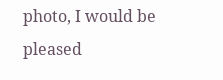photo, I would be pleased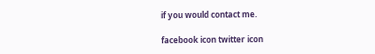if you would contact me.

facebook icon twitter icon